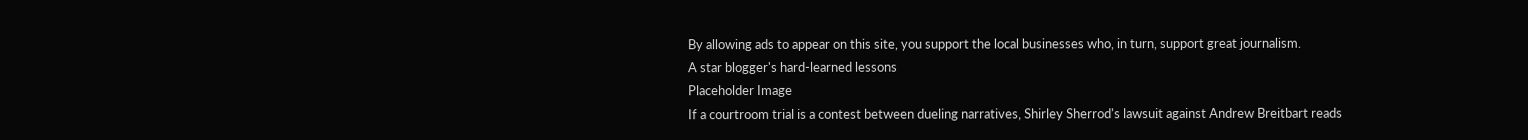By allowing ads to appear on this site, you support the local businesses who, in turn, support great journalism.
A star blogger's hard-learned lessons
Placeholder Image
If a courtroom trial is a contest between dueling narratives, Shirley Sherrod's lawsuit against Andrew Breitbart reads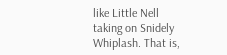like Little Nell taking on Snidely Whiplash. That is,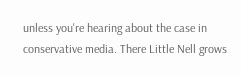unless you're hearing about the case in conservative media. There Little Nell grows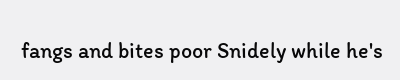fangs and bites poor Snidely while he's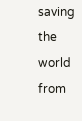saving the world from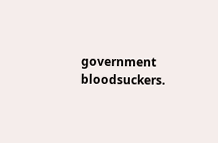government bloodsuckers.